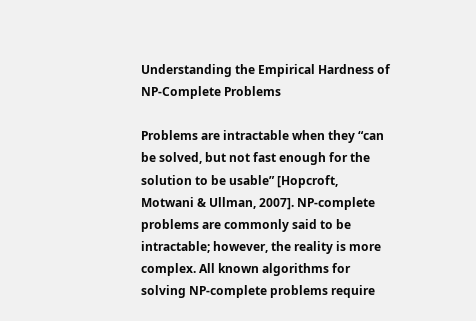Understanding the Empirical Hardness of NP-Complete Problems

Problems are intractable when they “can be solved, but not fast enough for the solution to be usable” [Hopcroft, Motwani & Ullman, 2007]. NP-complete problems are commonly said to be intractable; however, the reality is more complex. All known algorithms for solving NP-complete problems require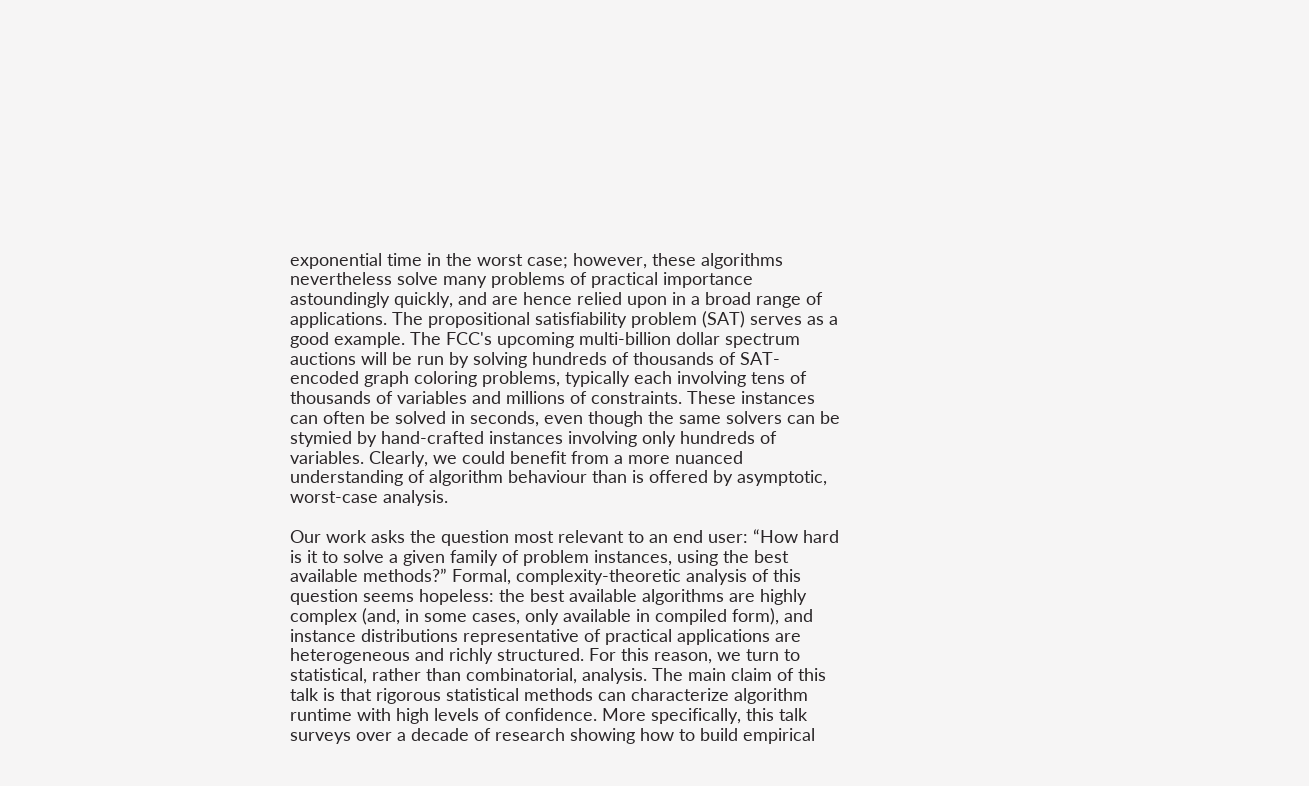exponential time in the worst case; however, these algorithms nevertheless solve many problems of practical importance astoundingly quickly, and are hence relied upon in a broad range of applications. The propositional satisfiability problem (SAT) serves as a good example. The FCC's upcoming multi-billion dollar spectrum auctions will be run by solving hundreds of thousands of SAT-encoded graph coloring problems, typically each involving tens of thousands of variables and millions of constraints. These instances can often be solved in seconds, even though the same solvers can be stymied by hand-crafted instances involving only hundreds of variables. Clearly, we could benefit from a more nuanced understanding of algorithm behaviour than is offered by asymptotic, worst-case analysis.

Our work asks the question most relevant to an end user: “How hard is it to solve a given family of problem instances, using the best available methods?” Formal, complexity-theoretic analysis of this question seems hopeless: the best available algorithms are highly complex (and, in some cases, only available in compiled form), and instance distributions representative of practical applications are heterogeneous and richly structured. For this reason, we turn to statistical, rather than combinatorial, analysis. The main claim of this talk is that rigorous statistical methods can characterize algorithm runtime with high levels of confidence. More specifically, this talk surveys over a decade of research showing how to build empirical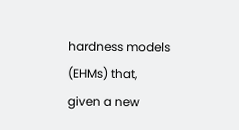hardness models (EHMs) that, given a new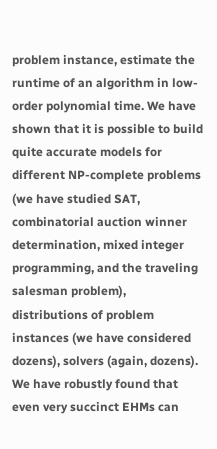problem instance, estimate the runtime of an algorithm in low-order polynomial time. We have shown that it is possible to build quite accurate models for different NP-complete problems (we have studied SAT, combinatorial auction winner determination, mixed integer programming, and the traveling salesman problem), distributions of problem instances (we have considered dozens), solvers (again, dozens). We have robustly found that even very succinct EHMs can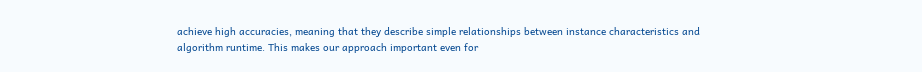achieve high accuracies, meaning that they describe simple relationships between instance characteristics and algorithm runtime. This makes our approach important even for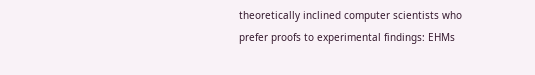theoretically inclined computer scientists who prefer proofs to experimental findings: EHMs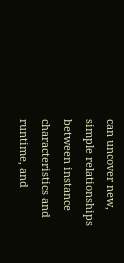can uncover new, simple relationships between instance characteristics and runtime, and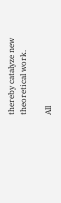thereby catalyze new theoretical work.

All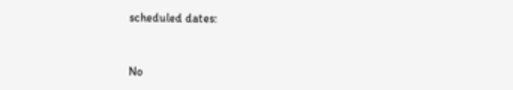scheduled dates:


No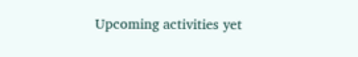Upcoming activities yet